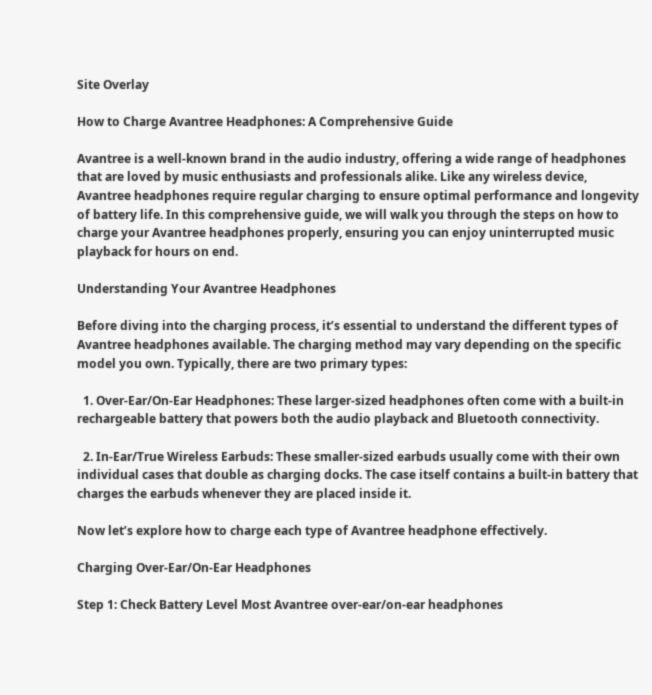Site Overlay

How to Charge Avantree Headphones: A Comprehensive Guide

Avantree is a well-known brand in the audio industry, offering a wide range of headphones that are loved by music enthusiasts and professionals alike. Like any wireless device, Avantree headphones require regular charging to ensure optimal performance and longevity of battery life. In this comprehensive guide, we will walk you through the steps on how to charge your Avantree headphones properly, ensuring you can enjoy uninterrupted music playback for hours on end.

Understanding Your Avantree Headphones

Before diving into the charging process, it’s essential to understand the different types of Avantree headphones available. The charging method may vary depending on the specific model you own. Typically, there are two primary types:

  1. Over-Ear/On-Ear Headphones: These larger-sized headphones often come with a built-in rechargeable battery that powers both the audio playback and Bluetooth connectivity.

  2. In-Ear/True Wireless Earbuds: These smaller-sized earbuds usually come with their own individual cases that double as charging docks. The case itself contains a built-in battery that charges the earbuds whenever they are placed inside it.

Now let’s explore how to charge each type of Avantree headphone effectively.

Charging Over-Ear/On-Ear Headphones

Step 1: Check Battery Level Most Avantree over-ear/on-ear headphones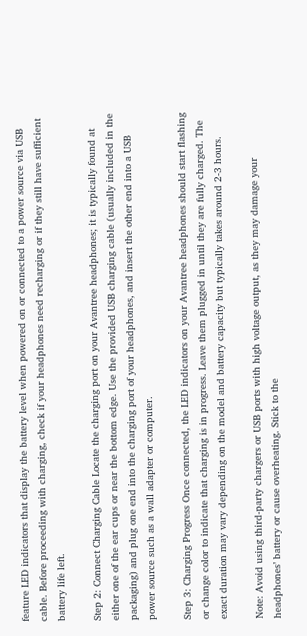feature LED indicators that display the battery level when powered on or connected to a power source via USB cable. Before proceeding with charging, check if your headphones need recharging or if they still have sufficient battery life left.

Step 2: Connect Charging Cable Locate the charging port on your Avantree headphones; it is typically found at either one of the ear cups or near the bottom edge. Use the provided USB charging cable (usually included in the packaging) and plug one end into the charging port of your headphones, and insert the other end into a USB power source such as a wall adapter or computer.

Step 3: Charging Progress Once connected, the LED indicators on your Avantree headphones should start flashing or change color to indicate that charging is in progress. Leave them plugged in until they are fully charged. The exact duration may vary depending on the model and battery capacity but typically takes around 2-3 hours.

Note: Avoid using third-party chargers or USB ports with high voltage output, as they may damage your headphones’ battery or cause overheating. Stick to the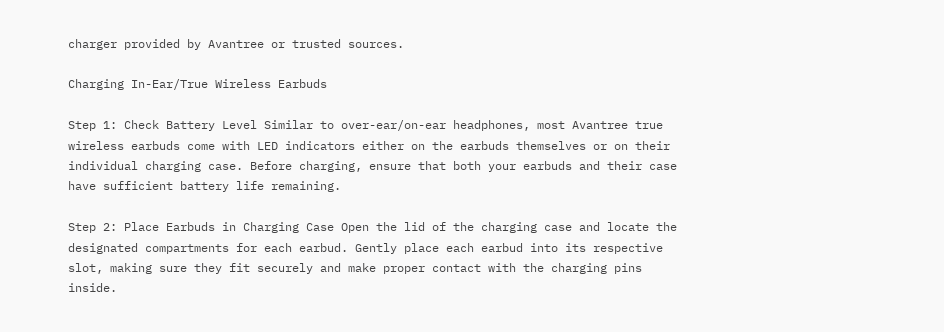charger provided by Avantree or trusted sources.

Charging In-Ear/True Wireless Earbuds

Step 1: Check Battery Level Similar to over-ear/on-ear headphones, most Avantree true wireless earbuds come with LED indicators either on the earbuds themselves or on their individual charging case. Before charging, ensure that both your earbuds and their case have sufficient battery life remaining.

Step 2: Place Earbuds in Charging Case Open the lid of the charging case and locate the designated compartments for each earbud. Gently place each earbud into its respective slot, making sure they fit securely and make proper contact with the charging pins inside.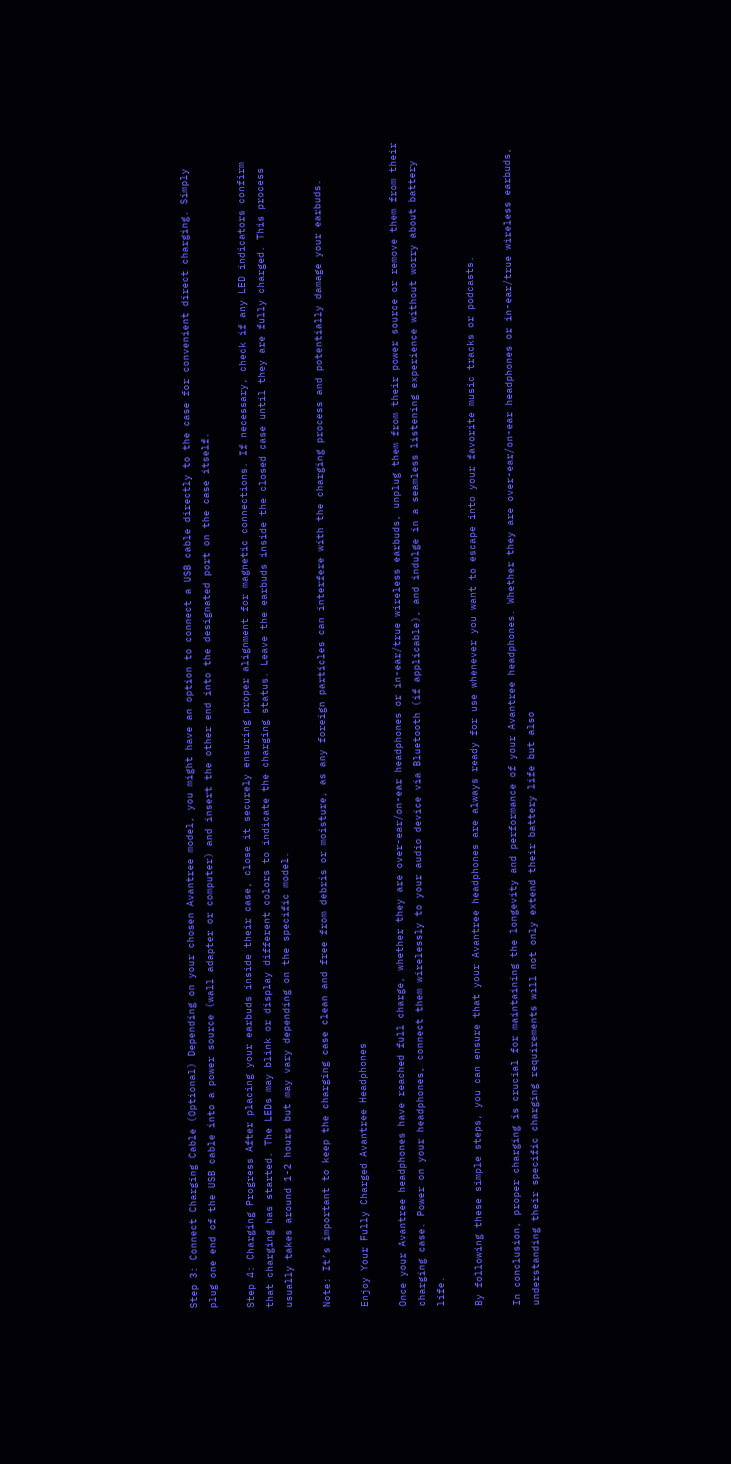Step 3: Connect Charging Cable (Optional) Depending on your chosen Avantree model, you might have an option to connect a USB cable directly to the case for convenient direct charging. Simply plug one end of the USB cable into a power source (wall adapter or computer) and insert the other end into the designated port on the case itself.

Step 4: Charging Progress After placing your earbuds inside their case, close it securely ensuring proper alignment for magnetic connections. If necessary, check if any LED indicators confirm that charging has started. The LEDs may blink or display different colors to indicate the charging status. Leave the earbuds inside the closed case until they are fully charged. This process usually takes around 1-2 hours but may vary depending on the specific model.

Note: It’s important to keep the charging case clean and free from debris or moisture, as any foreign particles can interfere with the charging process and potentially damage your earbuds.

Enjoy Your Fully Charged Avantree Headphones

Once your Avantree headphones have reached full charge, whether they are over-ear/on-ear headphones or in-ear/true wireless earbuds, unplug them from their power source or remove them from their charging case. Power on your headphones, connect them wirelessly to your audio device via Bluetooth (if applicable), and indulge in a seamless listening experience without worry about battery life.

By following these simple steps, you can ensure that your Avantree headphones are always ready for use whenever you want to escape into your favorite music tracks or podcasts.

In conclusion, proper charging is crucial for maintaining the longevity and performance of your Avantree headphones. Whether they are over-ear/on-ear headphones or in-ear/true wireless earbuds, understanding their specific charging requirements will not only extend their battery life but also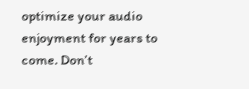optimize your audio enjoyment for years to come. Don’t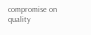compromise on quality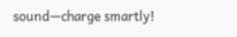sound—charge smartly!